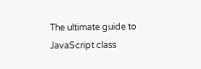The ultimate guide to JavaScript class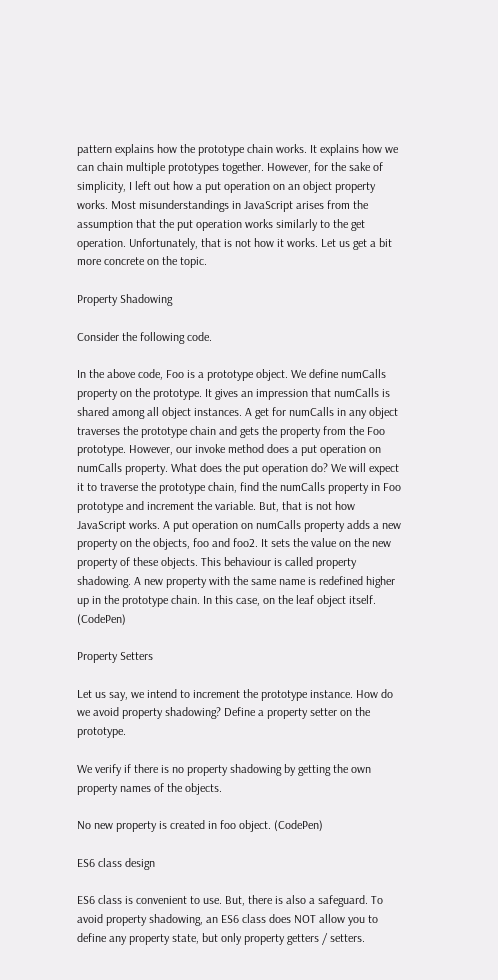pattern explains how the prototype chain works. It explains how we can chain multiple prototypes together. However, for the sake of simplicity, I left out how a put operation on an object property works. Most misunderstandings in JavaScript arises from the assumption that the put operation works similarly to the get operation. Unfortunately, that is not how it works. Let us get a bit more concrete on the topic.

Property Shadowing

Consider the following code.

In the above code, Foo is a prototype object. We define numCalls property on the prototype. It gives an impression that numCalls is shared among all object instances. A get for numCalls in any object traverses the prototype chain and gets the property from the Foo prototype. However, our invoke method does a put operation on numCalls property. What does the put operation do? We will expect it to traverse the prototype chain, find the numCalls property in Foo prototype and increment the variable. But, that is not how JavaScript works. A put operation on numCalls property adds a new property on the objects, foo and foo2. It sets the value on the new property of these objects. This behaviour is called property shadowing. A new property with the same name is redefined higher up in the prototype chain. In this case, on the leaf object itself. (CodePen)

Property Setters

Let us say, we intend to increment the prototype instance. How do we avoid property shadowing? Define a property setter on the prototype.

We verify if there is no property shadowing by getting the own property names of the objects.

No new property is created in foo object. (CodePen)

ES6 class design

ES6 class is convenient to use. But, there is also a safeguard. To avoid property shadowing, an ES6 class does NOT allow you to define any property state, but only property getters / setters.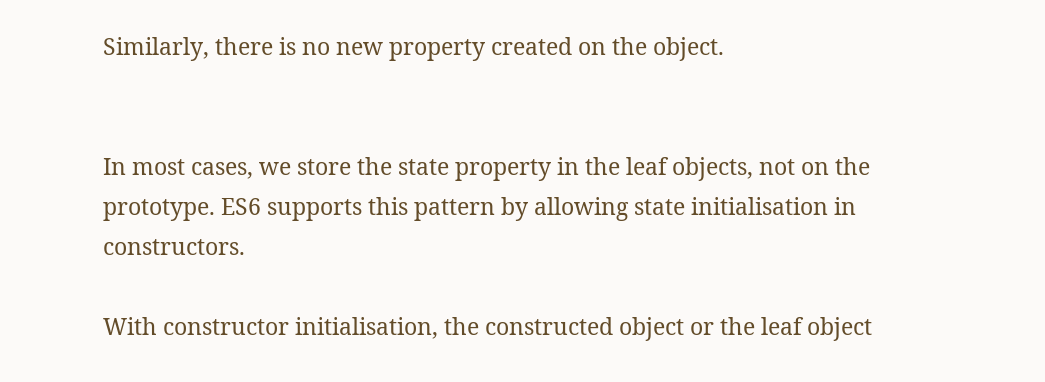Similarly, there is no new property created on the object.


In most cases, we store the state property in the leaf objects, not on the prototype. ES6 supports this pattern by allowing state initialisation in constructors.

With constructor initialisation, the constructed object or the leaf object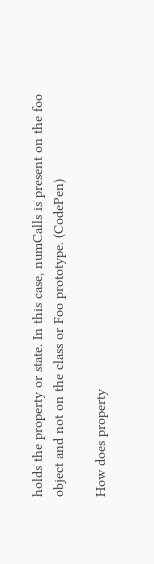holds the property or state. In this case, numCalls is present on the foo object and not on the class or Foo prototype. (CodePen)

How does property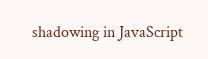shadowing in JavaScript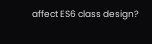affect ES6 class design?